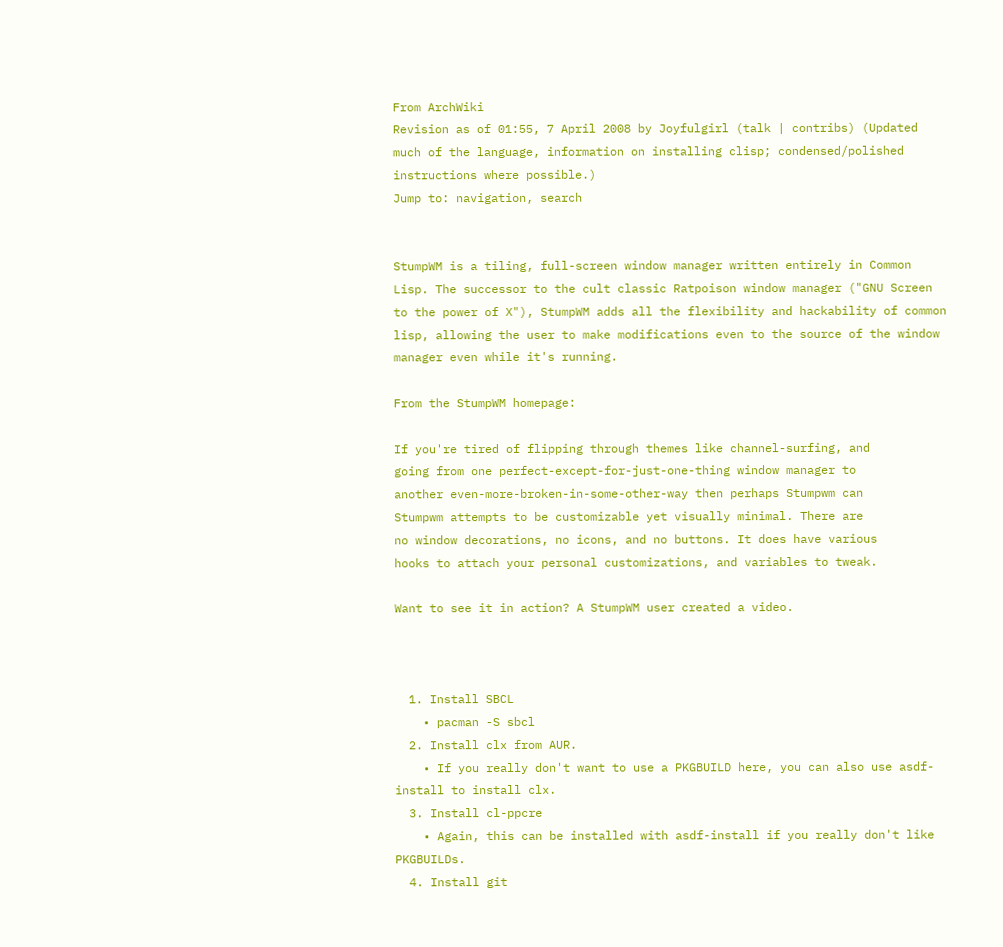From ArchWiki
Revision as of 01:55, 7 April 2008 by Joyfulgirl (talk | contribs) (Updated much of the language, information on installing clisp; condensed/polished instructions where possible.)
Jump to: navigation, search


StumpWM is a tiling, full-screen window manager written entirely in Common Lisp. The successor to the cult classic Ratpoison window manager ("GNU Screen to the power of X"), StumpWM adds all the flexibility and hackability of common lisp, allowing the user to make modifications even to the source of the window manager even while it's running.

From the StumpWM homepage:

If you're tired of flipping through themes like channel-surfing, and
going from one perfect-except-for-just-one-thing window manager to
another even-more-broken-in-some-other-way then perhaps Stumpwm can
Stumpwm attempts to be customizable yet visually minimal. There are
no window decorations, no icons, and no buttons. It does have various
hooks to attach your personal customizations, and variables to tweak.

Want to see it in action? A StumpWM user created a video.



  1. Install SBCL
    • pacman -S sbcl
  2. Install clx from AUR.
    • If you really don't want to use a PKGBUILD here, you can also use asdf-install to install clx.
  3. Install cl-ppcre
    • Again, this can be installed with asdf-install if you really don't like PKGBUILDs.
  4. Install git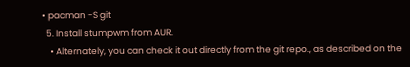• pacman -S git
  5. Install stumpwm from AUR.
    • Alternately, you can check it out directly from the git repo., as described on the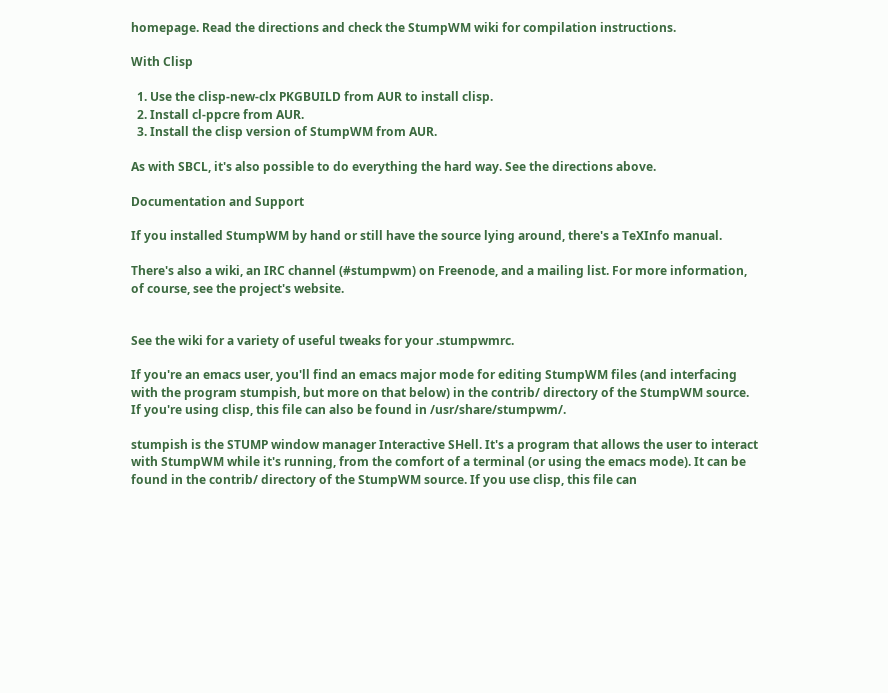homepage. Read the directions and check the StumpWM wiki for compilation instructions.

With Clisp

  1. Use the clisp-new-clx PKGBUILD from AUR to install clisp.
  2. Install cl-ppcre from AUR.
  3. Install the clisp version of StumpWM from AUR.

As with SBCL, it's also possible to do everything the hard way. See the directions above.

Documentation and Support

If you installed StumpWM by hand or still have the source lying around, there's a TeXInfo manual.

There's also a wiki, an IRC channel (#stumpwm) on Freenode, and a mailing list. For more information, of course, see the project's website.


See the wiki for a variety of useful tweaks for your .stumpwmrc.

If you're an emacs user, you'll find an emacs major mode for editing StumpWM files (and interfacing with the program stumpish, but more on that below) in the contrib/ directory of the StumpWM source. If you're using clisp, this file can also be found in /usr/share/stumpwm/.

stumpish is the STUMP window manager Interactive SHell. It's a program that allows the user to interact with StumpWM while it's running, from the comfort of a terminal (or using the emacs mode). It can be found in the contrib/ directory of the StumpWM source. If you use clisp, this file can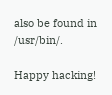also be found in /usr/bin/.

Happy hacking!